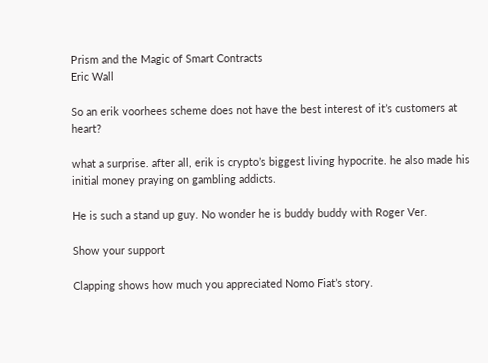Prism and the Magic of Smart Contracts
Eric Wall

So an erik voorhees scheme does not have the best interest of it’s customers at heart?

what a surprise. after all, erik is crypto’s biggest living hypocrite. he also made his initial money praying on gambling addicts.

He is such a stand up guy. No wonder he is buddy buddy with Roger Ver.

Show your support

Clapping shows how much you appreciated Nomo Fiat’s story.